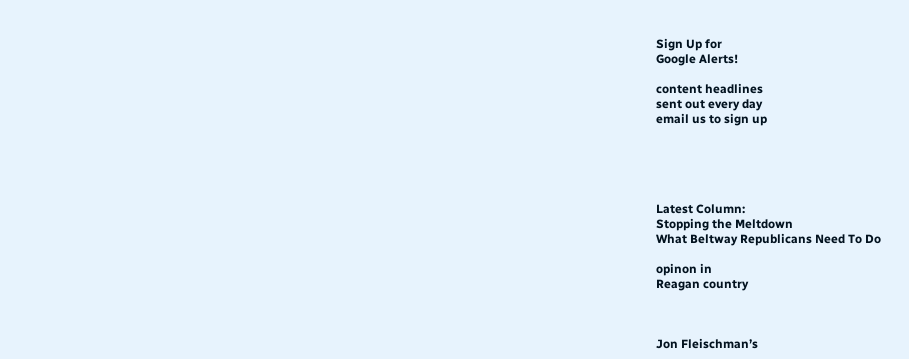Sign Up for
Google Alerts!

content headlines
sent out every day
email us to sign up





Latest Column:
Stopping the Meltdown
What Beltway Republicans Need To Do

opinon in
Reagan country



Jon Fleischman’s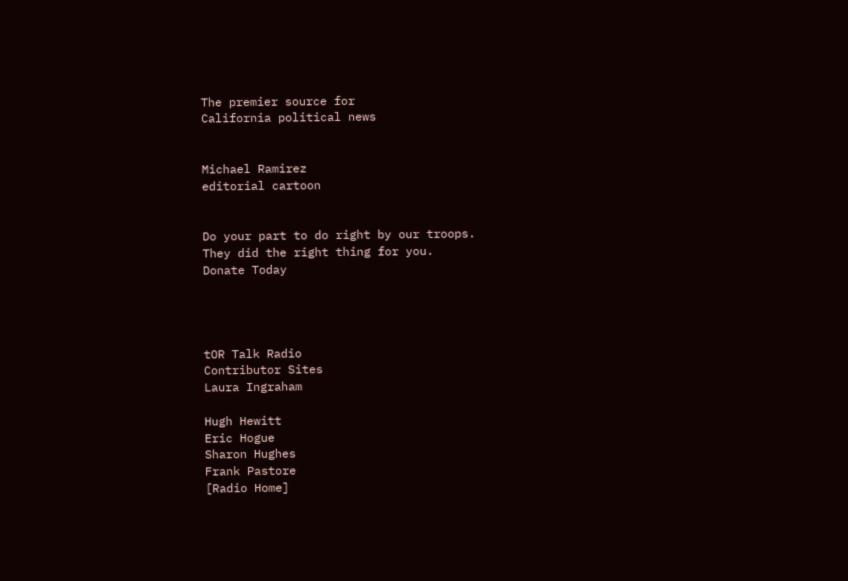The premier source for
California political news


Michael Ramirez
editorial cartoon


Do your part to do right by our troops.
They did the right thing for you.
Donate Today




tOR Talk Radio
Contributor Sites
Laura Ingraham

Hugh Hewitt
Eric Hogue
Sharon Hughes
Frank Pastore
[Radio Home]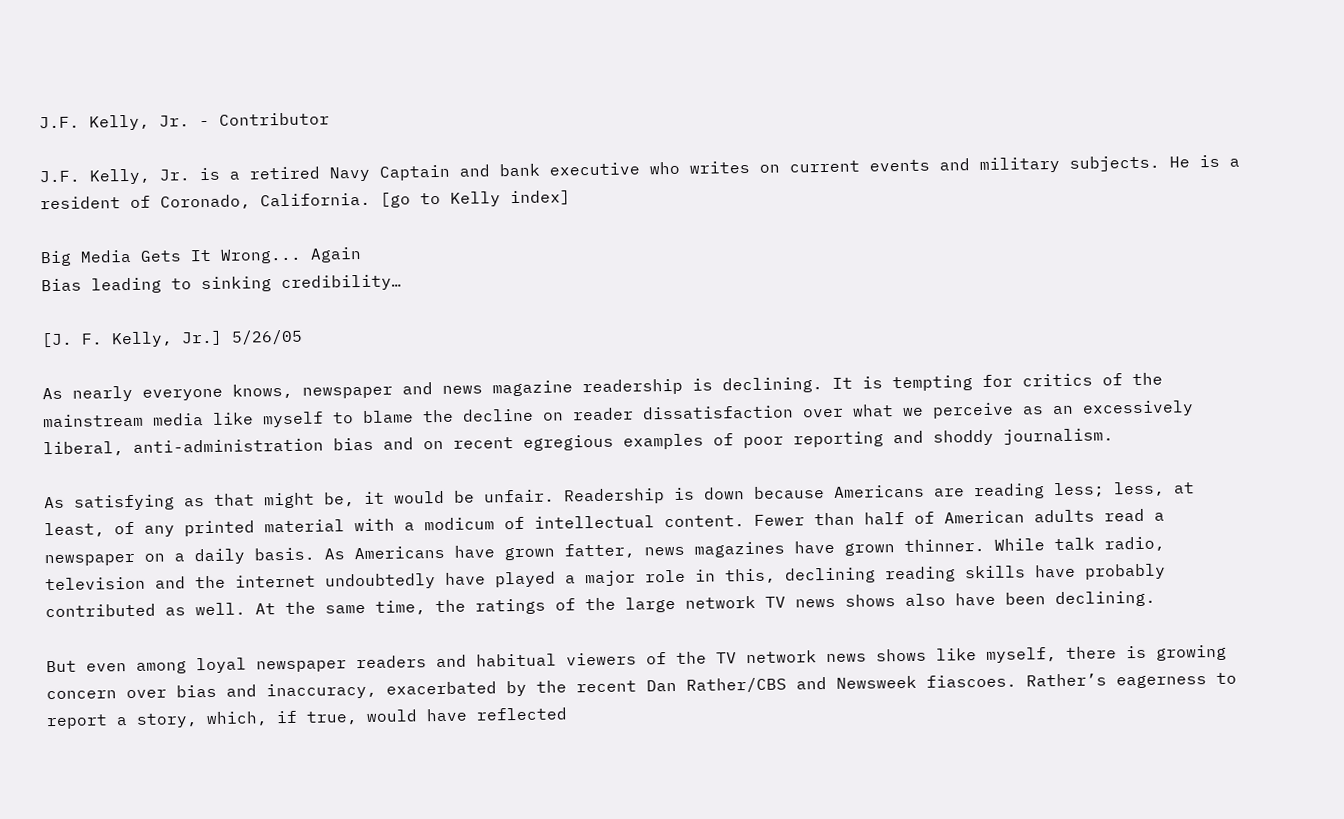J.F. Kelly, Jr. - Contributor

J.F. Kelly, Jr. is a retired Navy Captain and bank executive who writes on current events and military subjects. He is a resident of Coronado, California. [go to Kelly index]

Big Media Gets It Wrong... Again
Bias leading to sinking credibility…

[J. F. Kelly, Jr.] 5/26/05

As nearly everyone knows, newspaper and news magazine readership is declining. It is tempting for critics of the mainstream media like myself to blame the decline on reader dissatisfaction over what we perceive as an excessively liberal, anti-administration bias and on recent egregious examples of poor reporting and shoddy journalism.

As satisfying as that might be, it would be unfair. Readership is down because Americans are reading less; less, at least, of any printed material with a modicum of intellectual content. Fewer than half of American adults read a newspaper on a daily basis. As Americans have grown fatter, news magazines have grown thinner. While talk radio, television and the internet undoubtedly have played a major role in this, declining reading skills have probably contributed as well. At the same time, the ratings of the large network TV news shows also have been declining.

But even among loyal newspaper readers and habitual viewers of the TV network news shows like myself, there is growing concern over bias and inaccuracy, exacerbated by the recent Dan Rather/CBS and Newsweek fiascoes. Rather’s eagerness to report a story, which, if true, would have reflected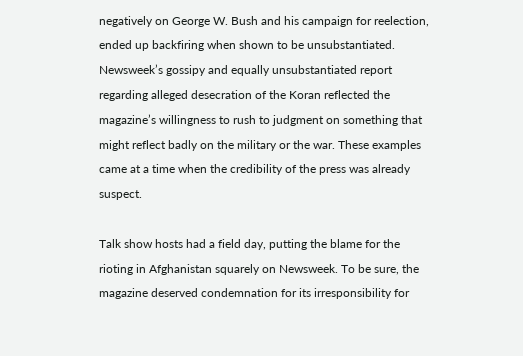negatively on George W. Bush and his campaign for reelection, ended up backfiring when shown to be unsubstantiated. Newsweek’s gossipy and equally unsubstantiated report regarding alleged desecration of the Koran reflected the magazine’s willingness to rush to judgment on something that might reflect badly on the military or the war. These examples came at a time when the credibility of the press was already suspect.

Talk show hosts had a field day, putting the blame for the rioting in Afghanistan squarely on Newsweek. To be sure, the magazine deserved condemnation for its irresponsibility for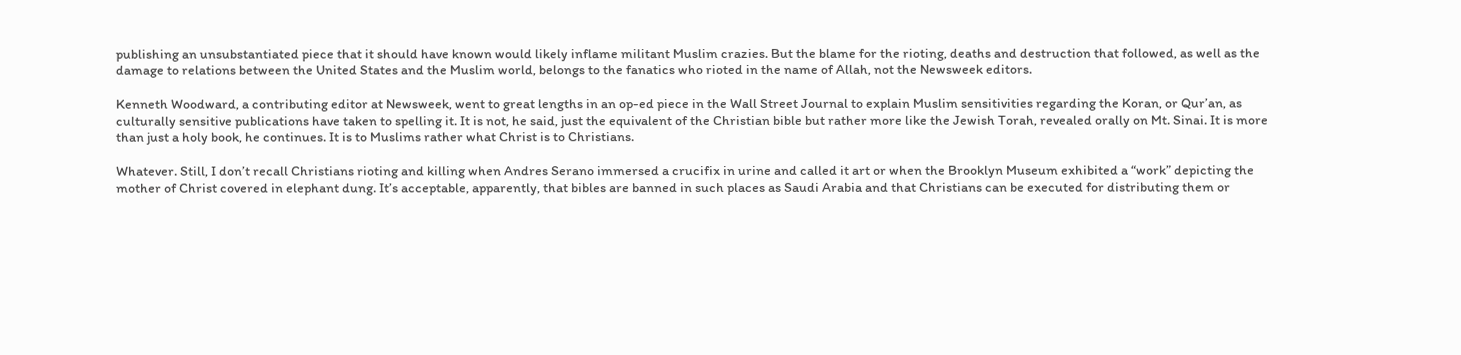publishing an unsubstantiated piece that it should have known would likely inflame militant Muslim crazies. But the blame for the rioting, deaths and destruction that followed, as well as the damage to relations between the United States and the Muslim world, belongs to the fanatics who rioted in the name of Allah, not the Newsweek editors.

Kenneth Woodward, a contributing editor at Newsweek, went to great lengths in an op-ed piece in the Wall Street Journal to explain Muslim sensitivities regarding the Koran, or Qur’an, as culturally sensitive publications have taken to spelling it. It is not, he said, just the equivalent of the Christian bible but rather more like the Jewish Torah, revealed orally on Mt. Sinai. It is more than just a holy book, he continues. It is to Muslims rather what Christ is to Christians.

Whatever. Still, I don’t recall Christians rioting and killing when Andres Serano immersed a crucifix in urine and called it art or when the Brooklyn Museum exhibited a “work” depicting the mother of Christ covered in elephant dung. It’s acceptable, apparently, that bibles are banned in such places as Saudi Arabia and that Christians can be executed for distributing them or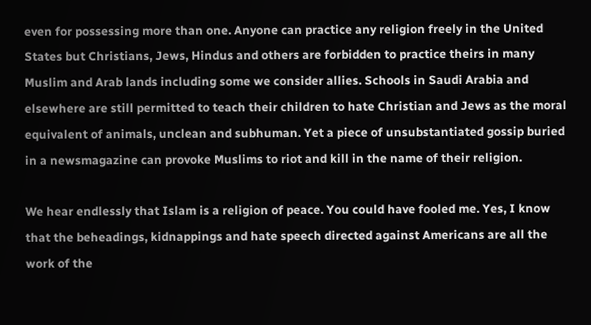even for possessing more than one. Anyone can practice any religion freely in the United States but Christians, Jews, Hindus and others are forbidden to practice theirs in many Muslim and Arab lands including some we consider allies. Schools in Saudi Arabia and elsewhere are still permitted to teach their children to hate Christian and Jews as the moral equivalent of animals, unclean and subhuman. Yet a piece of unsubstantiated gossip buried in a newsmagazine can provoke Muslims to riot and kill in the name of their religion.

We hear endlessly that Islam is a religion of peace. You could have fooled me. Yes, I know that the beheadings, kidnappings and hate speech directed against Americans are all the work of the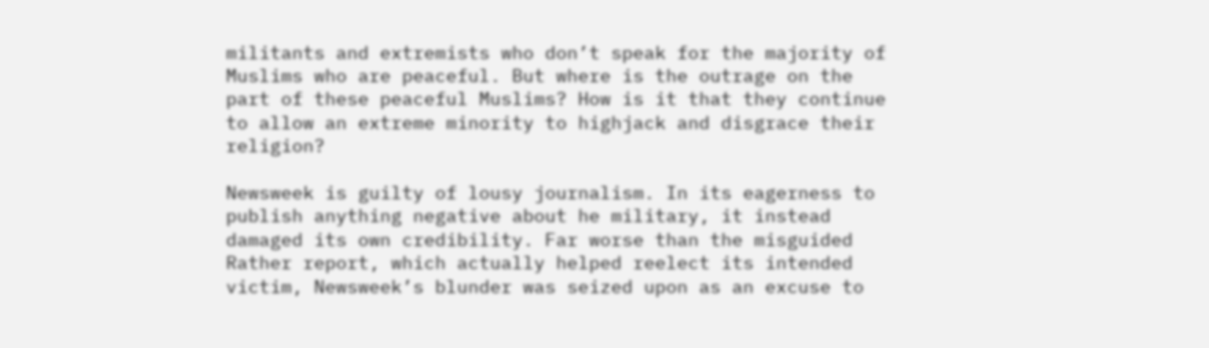militants and extremists who don’t speak for the majority of Muslims who are peaceful. But where is the outrage on the part of these peaceful Muslims? How is it that they continue to allow an extreme minority to highjack and disgrace their religion?

Newsweek is guilty of lousy journalism. In its eagerness to publish anything negative about he military, it instead damaged its own credibility. Far worse than the misguided Rather report, which actually helped reelect its intended victim, Newsweek’s blunder was seized upon as an excuse to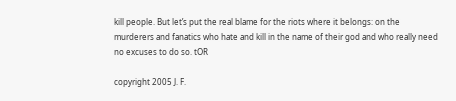kill people. But let’s put the real blame for the riots where it belongs: on the murderers and fanatics who hate and kill in the name of their god and who really need no excuses to do so. tOR

copyright 2005 J. F.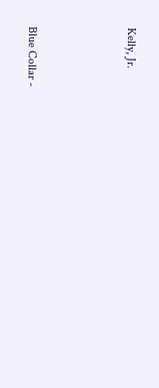Kelly, Jr.



Blue Collar -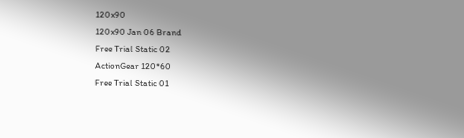120x90
120x90 Jan 06 Brand
Free Trial Static 02
ActionGear 120*60
Free Trial Static 01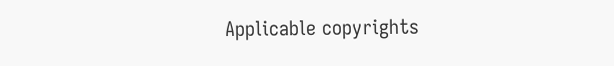Applicable copyrights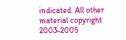indicated. All other material copyright 2003-2005